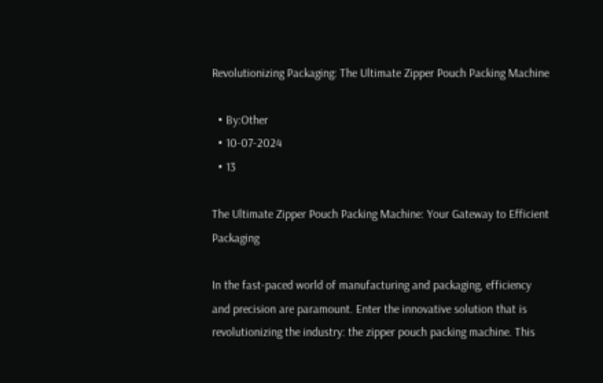Revolutionizing Packaging: The Ultimate Zipper Pouch Packing Machine

  • By:Other
  • 10-07-2024
  • 13

The Ultimate Zipper Pouch Packing Machine: Your Gateway to Efficient Packaging

In the fast-paced world of manufacturing and packaging, efficiency and precision are paramount. Enter the innovative solution that is revolutionizing the industry: the zipper pouch packing machine. This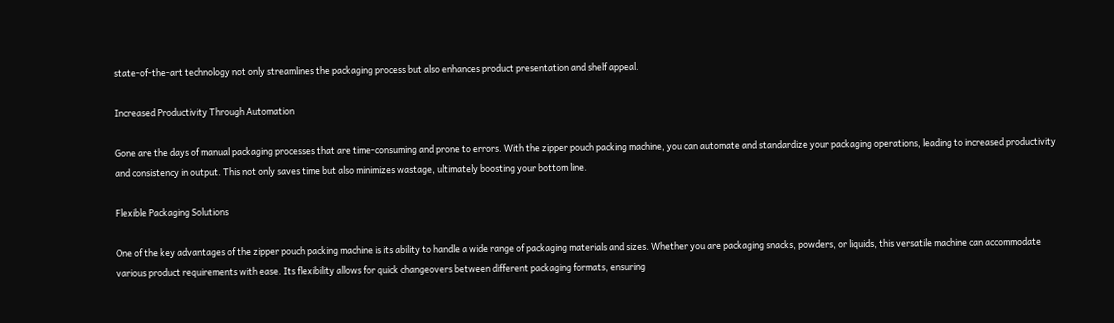state-of-the-art technology not only streamlines the packaging process but also enhances product presentation and shelf appeal.

Increased Productivity Through Automation

Gone are the days of manual packaging processes that are time-consuming and prone to errors. With the zipper pouch packing machine, you can automate and standardize your packaging operations, leading to increased productivity and consistency in output. This not only saves time but also minimizes wastage, ultimately boosting your bottom line.

Flexible Packaging Solutions

One of the key advantages of the zipper pouch packing machine is its ability to handle a wide range of packaging materials and sizes. Whether you are packaging snacks, powders, or liquids, this versatile machine can accommodate various product requirements with ease. Its flexibility allows for quick changeovers between different packaging formats, ensuring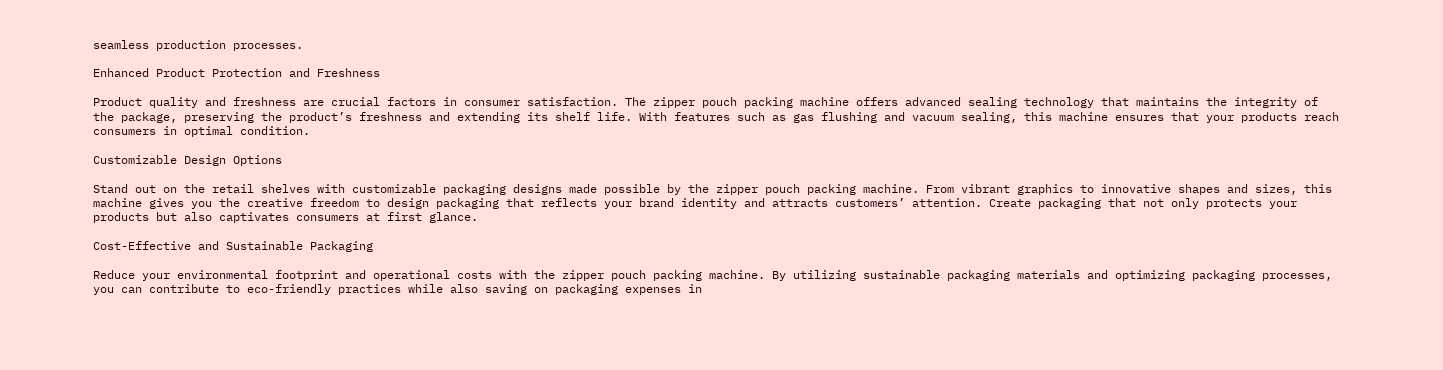seamless production processes.

Enhanced Product Protection and Freshness

Product quality and freshness are crucial factors in consumer satisfaction. The zipper pouch packing machine offers advanced sealing technology that maintains the integrity of the package, preserving the product’s freshness and extending its shelf life. With features such as gas flushing and vacuum sealing, this machine ensures that your products reach consumers in optimal condition.

Customizable Design Options

Stand out on the retail shelves with customizable packaging designs made possible by the zipper pouch packing machine. From vibrant graphics to innovative shapes and sizes, this machine gives you the creative freedom to design packaging that reflects your brand identity and attracts customers’ attention. Create packaging that not only protects your products but also captivates consumers at first glance.

Cost-Effective and Sustainable Packaging

Reduce your environmental footprint and operational costs with the zipper pouch packing machine. By utilizing sustainable packaging materials and optimizing packaging processes, you can contribute to eco-friendly practices while also saving on packaging expenses in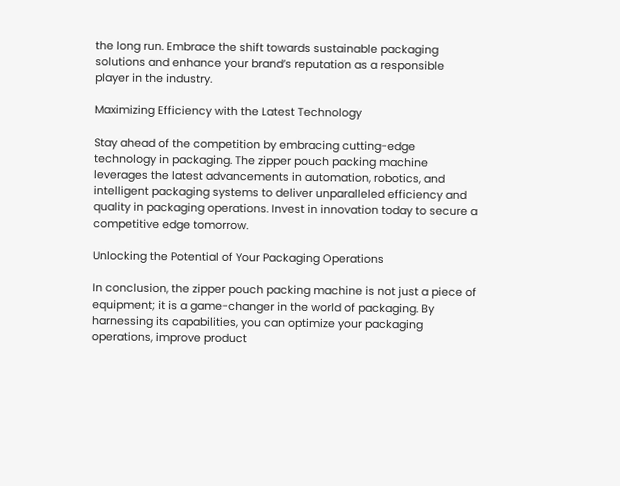the long run. Embrace the shift towards sustainable packaging solutions and enhance your brand’s reputation as a responsible player in the industry.

Maximizing Efficiency with the Latest Technology

Stay ahead of the competition by embracing cutting-edge technology in packaging. The zipper pouch packing machine leverages the latest advancements in automation, robotics, and intelligent packaging systems to deliver unparalleled efficiency and quality in packaging operations. Invest in innovation today to secure a competitive edge tomorrow.

Unlocking the Potential of Your Packaging Operations

In conclusion, the zipper pouch packing machine is not just a piece of equipment; it is a game-changer in the world of packaging. By harnessing its capabilities, you can optimize your packaging operations, improve product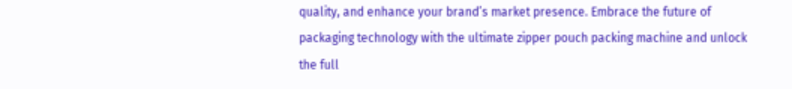quality, and enhance your brand’s market presence. Embrace the future of packaging technology with the ultimate zipper pouch packing machine and unlock the full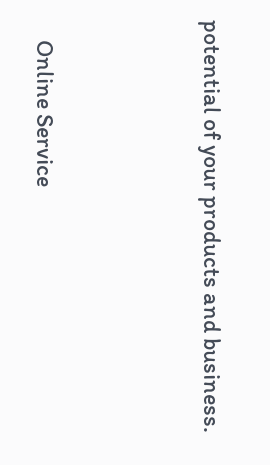potential of your products and business.




    Online Service